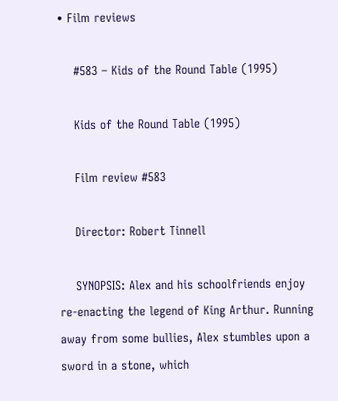• Film reviews

    #583 – Kids of the Round Table (1995)

    Kids of the Round Table (1995)

    Film review #583

    Director: Robert Tinnell

    SYNOPSIS: Alex and his schoolfriends enjoy re-enacting the legend of King Arthur. Running away from some bullies, Alex stumbles upon a sword in a stone, which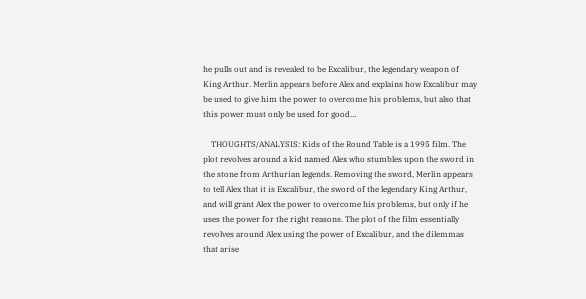he pulls out and is revealed to be Excalibur, the legendary weapon of King Arthur. Merlin appears before Alex and explains how Excalibur may be used to give him the power to overcome his problems, but also that this power must only be used for good…

    THOUGHTS/ANALYSIS: Kids of the Round Table is a 1995 film. The plot revolves around a kid named Alex who stumbles upon the sword in the stone from Arthurian legends. Removing the sword, Merlin appears to tell Alex that it is Excalibur, the sword of the legendary King Arthur, and will grant Alex the power to overcome his problems, but only if he uses the power for the right reasons. The plot of the film essentially revolves around Alex using the power of Excalibur, and the dilemmas that arise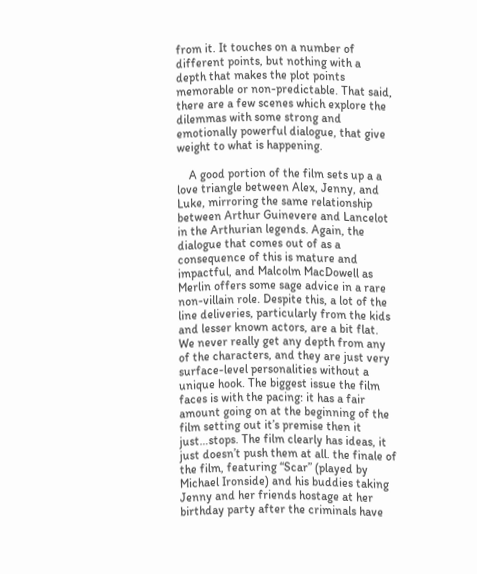from it. It touches on a number of different points, but nothing with a depth that makes the plot points memorable or non-predictable. That said, there are a few scenes which explore the dilemmas with some strong and emotionally powerful dialogue, that give weight to what is happening.

    A good portion of the film sets up a a love triangle between Alex, Jenny, and Luke, mirroring the same relationship between Arthur Guinevere and Lancelot in the Arthurian legends. Again, the dialogue that comes out of as a consequence of this is mature and impactful, and Malcolm MacDowell as Merlin offers some sage advice in a rare non-villain role. Despite this, a lot of the line deliveries, particularly from the kids and lesser known actors, are a bit flat. We never really get any depth from any of the characters, and they are just very surface-level personalities without a unique hook. The biggest issue the film faces is with the pacing: it has a fair amount going on at the beginning of the film setting out it’s premise then it just…stops. The film clearly has ideas, it just doesn’t push them at all. the finale of the film, featuring “Scar” (played by Michael Ironside) and his buddies taking Jenny and her friends hostage at her birthday party after the criminals have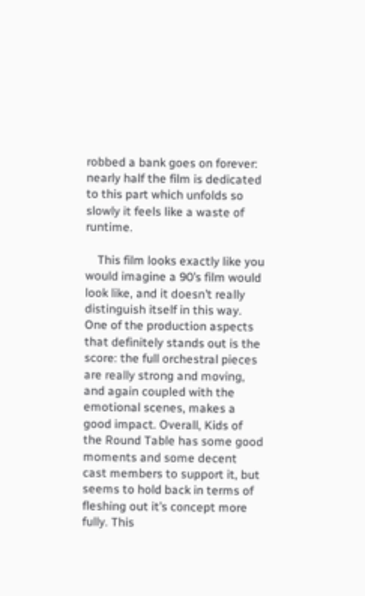robbed a bank goes on forever: nearly half the film is dedicated to this part which unfolds so slowly it feels like a waste of runtime.

    This film looks exactly like you would imagine a 90’s film would look like, and it doesn’t really distinguish itself in this way. One of the production aspects that definitely stands out is the score: the full orchestral pieces are really strong and moving, and again coupled with the emotional scenes, makes a good impact. Overall, Kids of the Round Table has some good moments and some decent cast members to support it, but seems to hold back in terms of fleshing out it’s concept more fully. This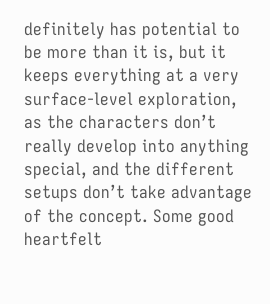definitely has potential to be more than it is, but it keeps everything at a very surface-level exploration, as the characters don’t really develop into anything special, and the different setups don’t take advantage of the concept. Some good heartfelt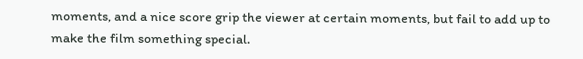moments, and a nice score grip the viewer at certain moments, but fail to add up to make the film something special.